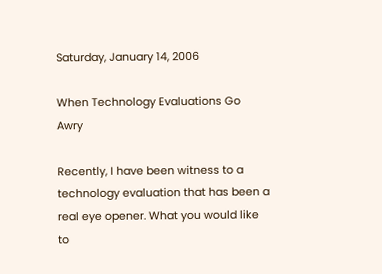Saturday, January 14, 2006

When Technology Evaluations Go Awry

Recently, I have been witness to a technology evaluation that has been a real eye opener. What you would like to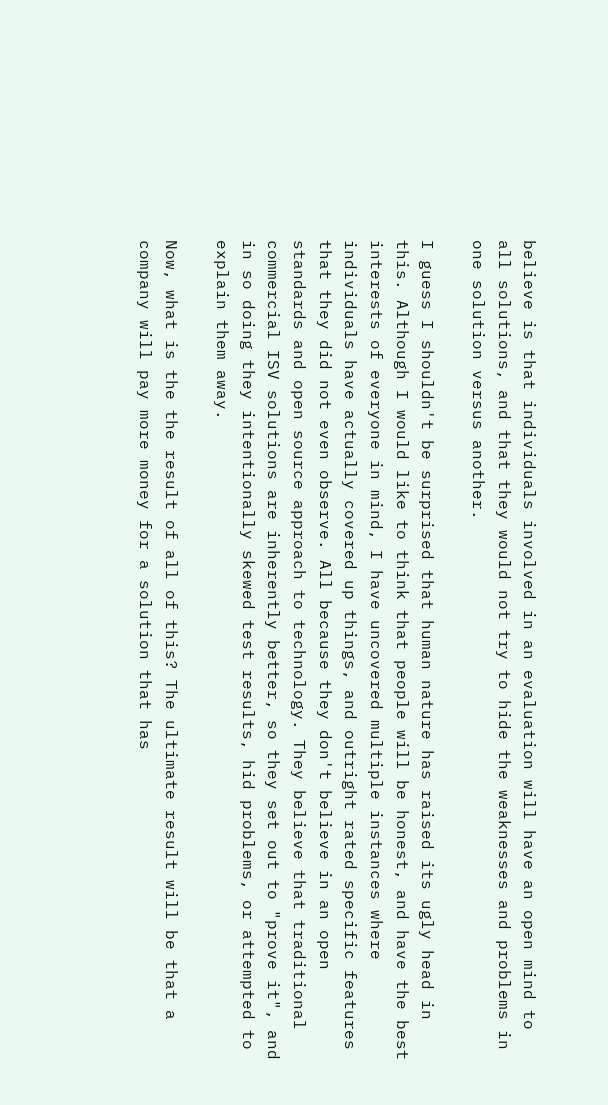believe is that individuals involved in an evaluation will have an open mind to all solutions, and that they would not try to hide the weaknesses and problems in one solution versus another.

I guess I shouldn't be surprised that human nature has raised its ugly head in this. Although I would like to think that people will be honest, and have the best interests of everyone in mind, I have uncovered multiple instances where individuals have actually covered up things, and outright rated specific features that they did not even observe. All because they don't believe in an open standards and open source approach to technology. They believe that traditional commercial ISV solutions are inherently better, so they set out to "prove it", and in so doing they intentionally skewed test results, hid problems, or attempted to explain them away.

Now, what is the the result of all of this? The ultimate result will be that a company will pay more money for a solution that has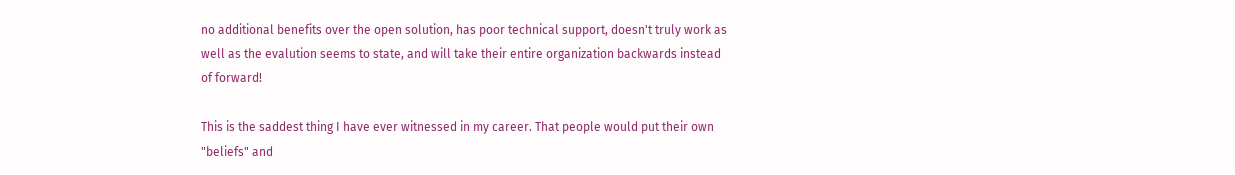no additional benefits over the open solution, has poor technical support, doesn't truly work as well as the evalution seems to state, and will take their entire organization backwards instead of forward!

This is the saddest thing I have ever witnessed in my career. That people would put their own "beliefs" and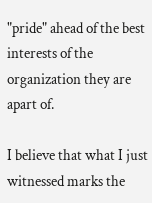"pride" ahead of the best interests of the organization they are apart of.

I believe that what I just witnessed marks the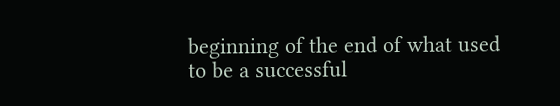beginning of the end of what used to be a successful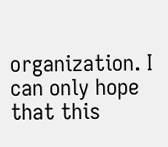organization. I can only hope that this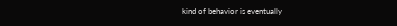kind of behavior is eventually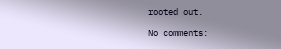rooted out.

No comments: